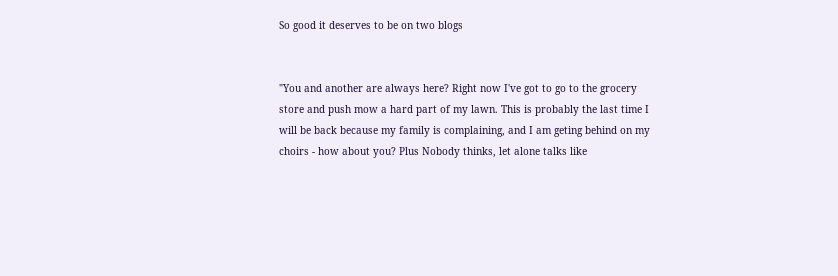So good it deserves to be on two blogs


"You and another are always here? Right now I've got to go to the grocery store and push mow a hard part of my lawn. This is probably the last time I will be back because my family is complaining, and I am geting behind on my choirs - how about you? Plus Nobody thinks, let alone talks like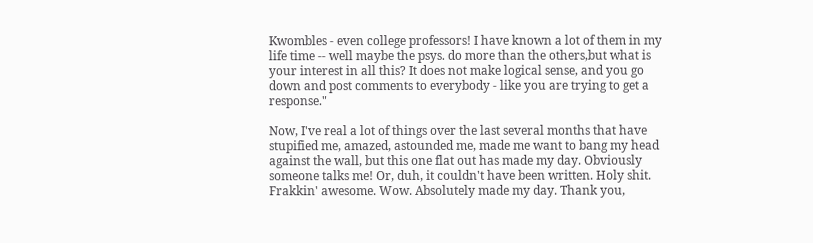Kwombles - even college professors! I have known a lot of them in my life time -- well maybe the psys. do more than the others,but what is your interest in all this? It does not make logical sense, and you go down and post comments to everybody - like you are trying to get a response."

Now, I've real a lot of things over the last several months that have stupified me, amazed, astounded me, made me want to bang my head against the wall, but this one flat out has made my day. Obviously someone talks me! Or, duh, it couldn't have been written. Holy shit. Frakkin' awesome. Wow. Absolutely made my day. Thank you,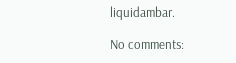liquidambar.

No comments: